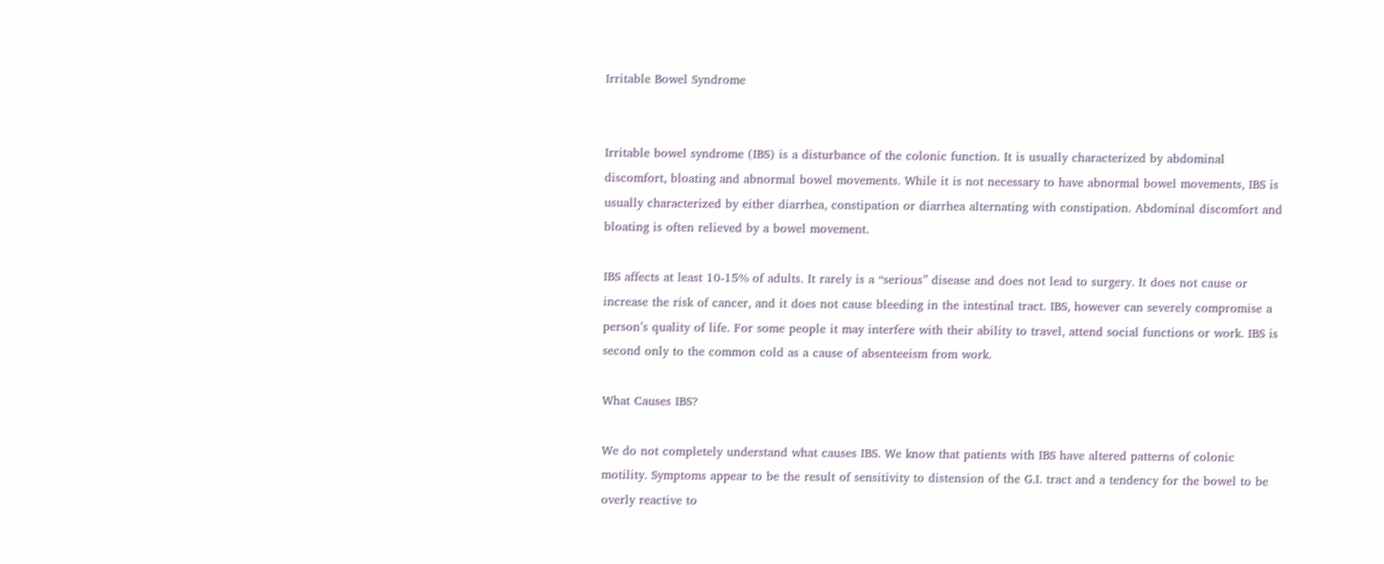Irritable Bowel Syndrome


Irritable bowel syndrome (IBS) is a disturbance of the colonic function. It is usually characterized by abdominal discomfort, bloating and abnormal bowel movements. While it is not necessary to have abnormal bowel movements, IBS is usually characterized by either diarrhea, constipation or diarrhea alternating with constipation. Abdominal discomfort and bloating is often relieved by a bowel movement.

IBS affects at least 10-15% of adults. It rarely is a “serious” disease and does not lead to surgery. It does not cause or increase the risk of cancer, and it does not cause bleeding in the intestinal tract. IBS, however can severely compromise a person’s quality of life. For some people it may interfere with their ability to travel, attend social functions or work. IBS is second only to the common cold as a cause of absenteeism from work.

What Causes IBS?

We do not completely understand what causes IBS. We know that patients with IBS have altered patterns of colonic motility. Symptoms appear to be the result of sensitivity to distension of the G.I. tract and a tendency for the bowel to be overly reactive to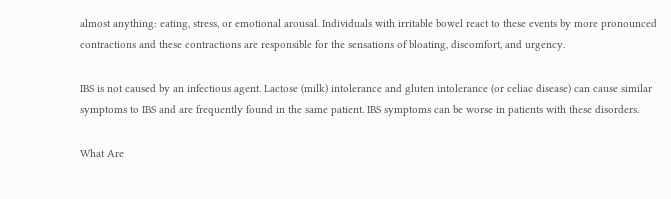almost anything: eating, stress, or emotional arousal. Individuals with irritable bowel react to these events by more pronounced contractions and these contractions are responsible for the sensations of bloating, discomfort, and urgency.

IBS is not caused by an infectious agent. Lactose (milk) intolerance and gluten intolerance (or celiac disease) can cause similar symptoms to IBS and are frequently found in the same patient. IBS symptoms can be worse in patients with these disorders.

What Are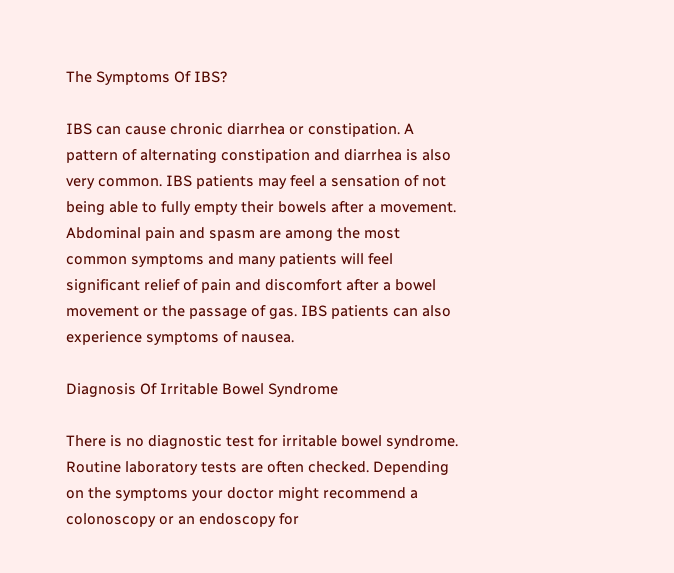The Symptoms Of IBS?

IBS can cause chronic diarrhea or constipation. A pattern of alternating constipation and diarrhea is also very common. IBS patients may feel a sensation of not being able to fully empty their bowels after a movement. Abdominal pain and spasm are among the most common symptoms and many patients will feel significant relief of pain and discomfort after a bowel movement or the passage of gas. IBS patients can also experience symptoms of nausea.

Diagnosis Of Irritable Bowel Syndrome

There is no diagnostic test for irritable bowel syndrome. Routine laboratory tests are often checked. Depending on the symptoms your doctor might recommend a colonoscopy or an endoscopy for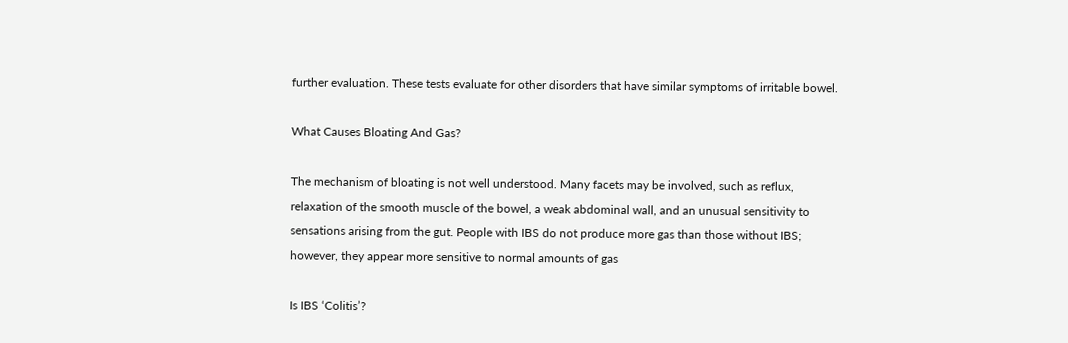further evaluation. These tests evaluate for other disorders that have similar symptoms of irritable bowel.

What Causes Bloating And Gas?

The mechanism of bloating is not well understood. Many facets may be involved, such as reflux, relaxation of the smooth muscle of the bowel, a weak abdominal wall, and an unusual sensitivity to sensations arising from the gut. People with IBS do not produce more gas than those without IBS; however, they appear more sensitive to normal amounts of gas

Is IBS ‘Colitis’?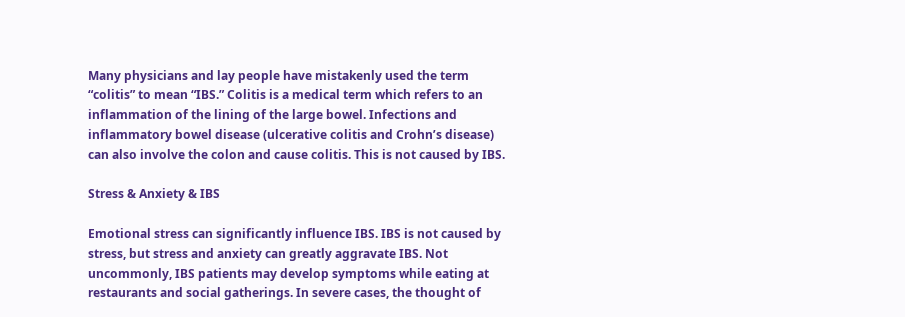Many physicians and lay people have mistakenly used the term “colitis” to mean “IBS.” Colitis is a medical term which refers to an inflammation of the lining of the large bowel. Infections and inflammatory bowel disease (ulcerative colitis and Crohn’s disease) can also involve the colon and cause colitis. This is not caused by IBS.

Stress & Anxiety & IBS

Emotional stress can significantly influence IBS. IBS is not caused by stress, but stress and anxiety can greatly aggravate IBS. Not uncommonly, IBS patients may develop symptoms while eating at restaurants and social gatherings. In severe cases, the thought of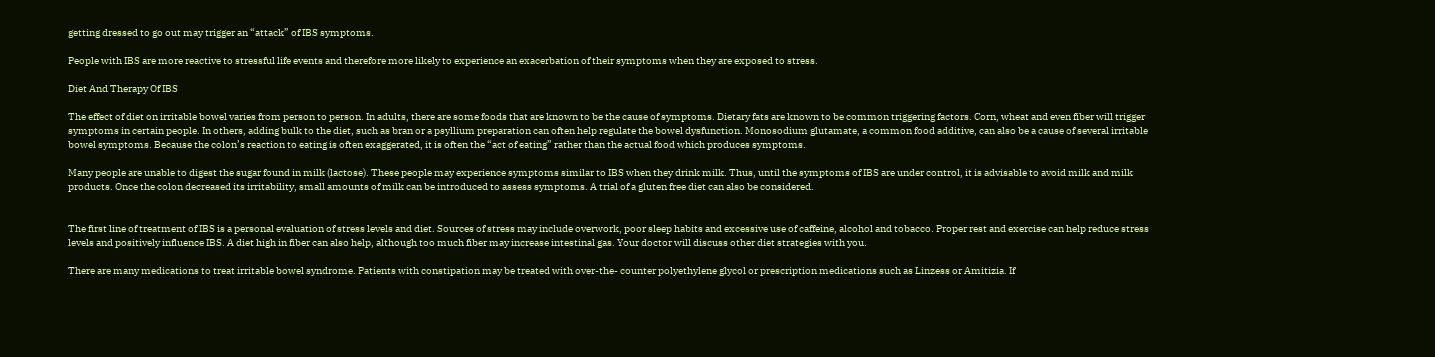getting dressed to go out may trigger an “attack” of IBS symptoms.

People with IBS are more reactive to stressful life events and therefore more likely to experience an exacerbation of their symptoms when they are exposed to stress.

Diet And Therapy Of IBS

The effect of diet on irritable bowel varies from person to person. In adults, there are some foods that are known to be the cause of symptoms. Dietary fats are known to be common triggering factors. Corn, wheat and even fiber will trigger symptoms in certain people. In others, adding bulk to the diet, such as bran or a psyllium preparation can often help regulate the bowel dysfunction. Monosodium glutamate, a common food additive, can also be a cause of several irritable bowel symptoms. Because the colon’s reaction to eating is often exaggerated, it is often the “act of eating” rather than the actual food which produces symptoms.

Many people are unable to digest the sugar found in milk (lactose). These people may experience symptoms similar to IBS when they drink milk. Thus, until the symptoms of IBS are under control, it is advisable to avoid milk and milk products. Once the colon decreased its irritability, small amounts of milk can be introduced to assess symptoms. A trial of a gluten free diet can also be considered.


The first line of treatment of IBS is a personal evaluation of stress levels and diet. Sources of stress may include overwork, poor sleep habits and excessive use of caffeine, alcohol and tobacco. Proper rest and exercise can help reduce stress levels and positively influence IBS. A diet high in fiber can also help, although too much fiber may increase intestinal gas. Your doctor will discuss other diet strategies with you.

There are many medications to treat irritable bowel syndrome. Patients with constipation may be treated with over-the- counter polyethylene glycol or prescription medications such as Linzess or Amitizia. If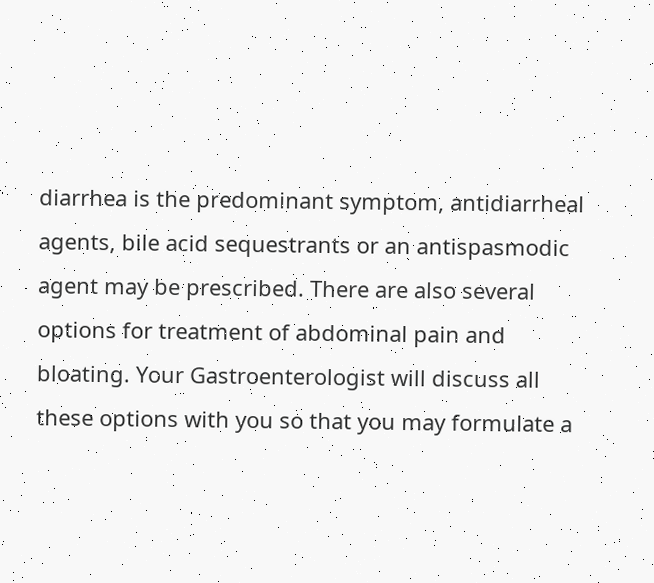diarrhea is the predominant symptom, antidiarrheal agents, bile acid sequestrants or an antispasmodic agent may be prescribed. There are also several options for treatment of abdominal pain and bloating. Your Gastroenterologist will discuss all these options with you so that you may formulate a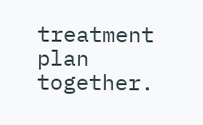treatment plan together.